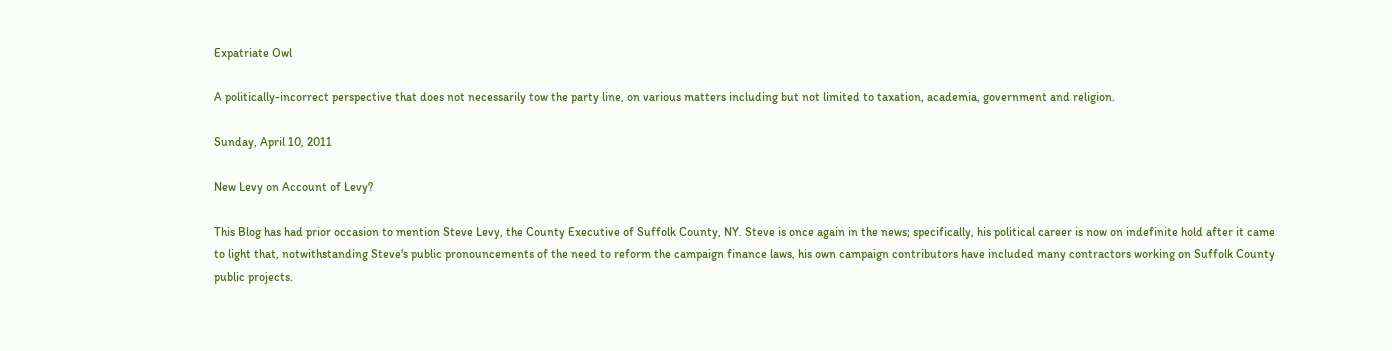Expatriate Owl

A politically-incorrect perspective that does not necessarily tow the party line, on various matters including but not limited to taxation, academia, government and religion.

Sunday, April 10, 2011

New Levy on Account of Levy?

This Blog has had prior occasion to mention Steve Levy, the County Executive of Suffolk County, NY. Steve is once again in the news; specifically, his political career is now on indefinite hold after it came to light that, notwithstanding Steve's public pronouncements of the need to reform the campaign finance laws, his own campaign contributors have included many contractors working on Suffolk County public projects.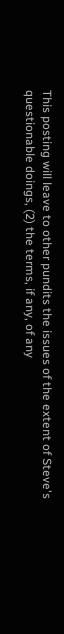This posting will leave to other pundits the issues of the extent of Steve's questionable doings, (2) the terms, if any, of any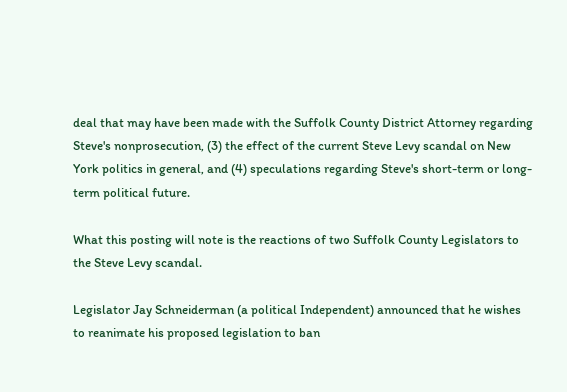deal that may have been made with the Suffolk County District Attorney regarding Steve's nonprosecution, (3) the effect of the current Steve Levy scandal on New York politics in general, and (4) speculations regarding Steve's short-term or long-term political future.

What this posting will note is the reactions of two Suffolk County Legislators to the Steve Levy scandal.

Legislator Jay Schneiderman (a political Independent) announced that he wishes to reanimate his proposed legislation to ban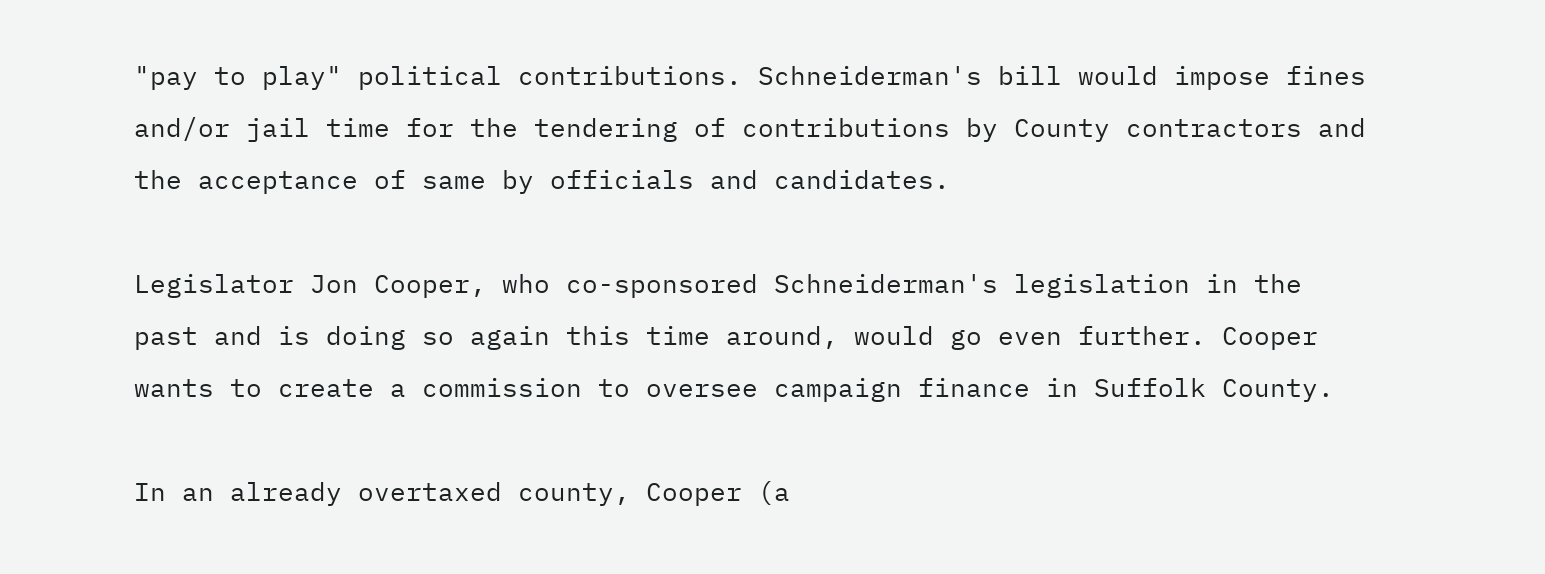"pay to play" political contributions. Schneiderman's bill would impose fines and/or jail time for the tendering of contributions by County contractors and the acceptance of same by officials and candidates.

Legislator Jon Cooper, who co-sponsored Schneiderman's legislation in the past and is doing so again this time around, would go even further. Cooper wants to create a commission to oversee campaign finance in Suffolk County.

In an already overtaxed county, Cooper (a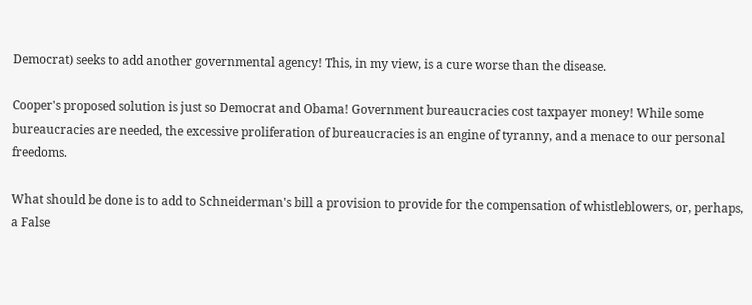Democrat) seeks to add another governmental agency! This, in my view, is a cure worse than the disease.

Cooper's proposed solution is just so Democrat and Obama! Government bureaucracies cost taxpayer money! While some bureaucracies are needed, the excessive proliferation of bureaucracies is an engine of tyranny, and a menace to our personal freedoms.

What should be done is to add to Schneiderman's bill a provision to provide for the compensation of whistleblowers, or, perhaps, a False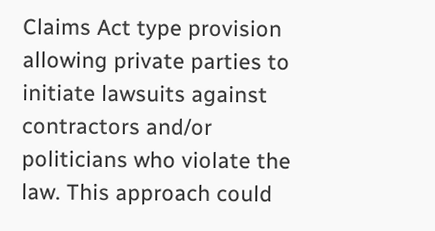Claims Act type provision allowing private parties to initiate lawsuits against contractors and/or politicians who violate the law. This approach could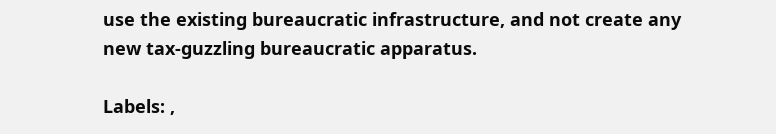use the existing bureaucratic infrastructure, and not create any new tax-guzzling bureaucratic apparatus.

Labels: ,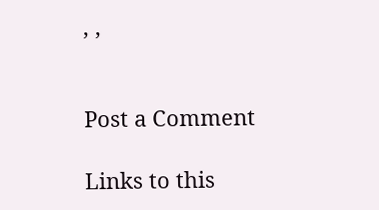, ,


Post a Comment

Links to this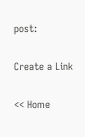post:

Create a Link

<< Home